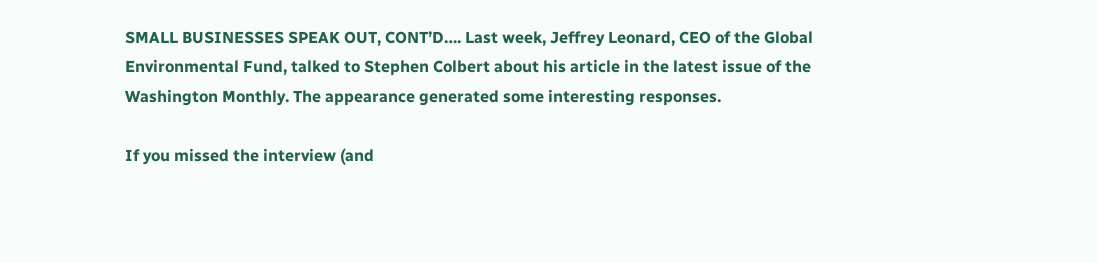SMALL BUSINESSES SPEAK OUT, CONT’D…. Last week, Jeffrey Leonard, CEO of the Global Environmental Fund, talked to Stephen Colbert about his article in the latest issue of the Washington Monthly. The appearance generated some interesting responses.

If you missed the interview (and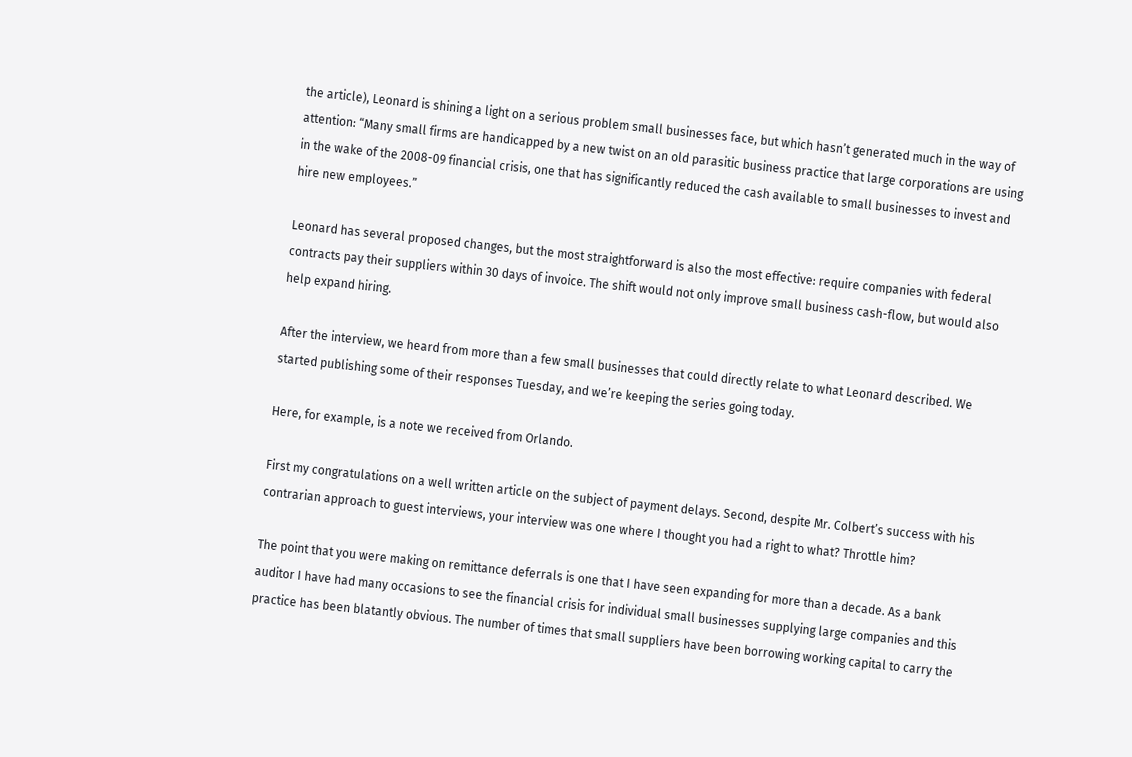the article), Leonard is shining a light on a serious problem small businesses face, but which hasn’t generated much in the way of attention: “Many small firms are handicapped by a new twist on an old parasitic business practice that large corporations are using in the wake of the 2008-09 financial crisis, one that has significantly reduced the cash available to small businesses to invest and hire new employees.”

Leonard has several proposed changes, but the most straightforward is also the most effective: require companies with federal contracts pay their suppliers within 30 days of invoice. The shift would not only improve small business cash-flow, but would also help expand hiring.

After the interview, we heard from more than a few small businesses that could directly relate to what Leonard described. We started publishing some of their responses Tuesday, and we’re keeping the series going today.

Here, for example, is a note we received from Orlando.

First my congratulations on a well written article on the subject of payment delays. Second, despite Mr. Colbert’s success with his contrarian approach to guest interviews, your interview was one where I thought you had a right to what? Throttle him?

The point that you were making on remittance deferrals is one that I have seen expanding for more than a decade. As a bank auditor I have had many occasions to see the financial crisis for individual small businesses supplying large companies and this practice has been blatantly obvious. The number of times that small suppliers have been borrowing working capital to carry the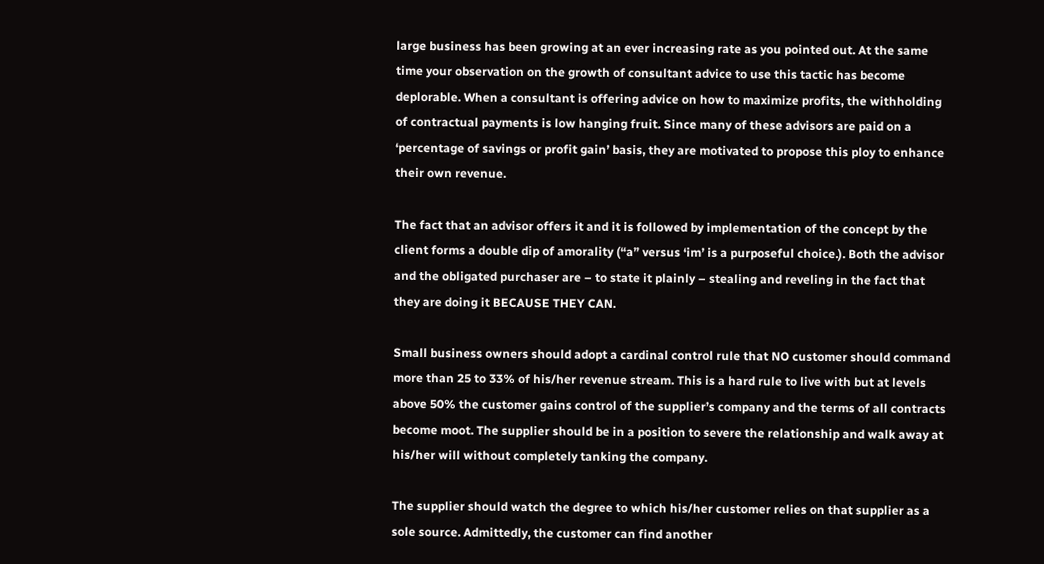large business has been growing at an ever increasing rate as you pointed out. At the same time your observation on the growth of consultant advice to use this tactic has become deplorable. When a consultant is offering advice on how to maximize profits, the withholding of contractual payments is low hanging fruit. Since many of these advisors are paid on a ‘percentage of savings or profit gain’ basis, they are motivated to propose this ploy to enhance their own revenue.

The fact that an advisor offers it and it is followed by implementation of the concept by the client forms a double dip of amorality (“a” versus ‘im’ is a purposeful choice.). Both the advisor and the obligated purchaser are – to state it plainly – stealing and reveling in the fact that they are doing it BECAUSE THEY CAN.

Small business owners should adopt a cardinal control rule that NO customer should command more than 25 to 33% of his/her revenue stream. This is a hard rule to live with but at levels above 50% the customer gains control of the supplier’s company and the terms of all contracts become moot. The supplier should be in a position to severe the relationship and walk away at his/her will without completely tanking the company.

The supplier should watch the degree to which his/her customer relies on that supplier as a sole source. Admittedly, the customer can find another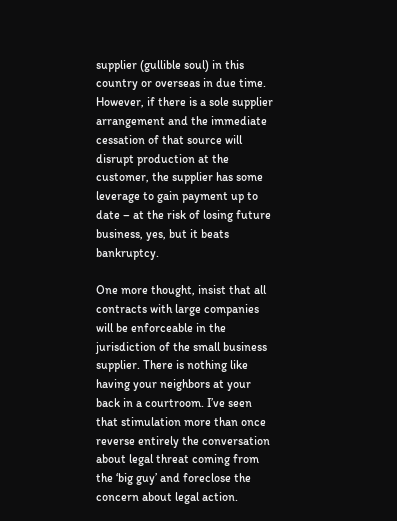supplier (gullible soul) in this country or overseas in due time. However, if there is a sole supplier arrangement and the immediate cessation of that source will disrupt production at the customer, the supplier has some leverage to gain payment up to date – at the risk of losing future business, yes, but it beats bankruptcy.

One more thought, insist that all contracts with large companies will be enforceable in the jurisdiction of the small business supplier. There is nothing like having your neighbors at your back in a courtroom. I’ve seen that stimulation more than once reverse entirely the conversation about legal threat coming from the ‘big guy’ and foreclose the concern about legal action.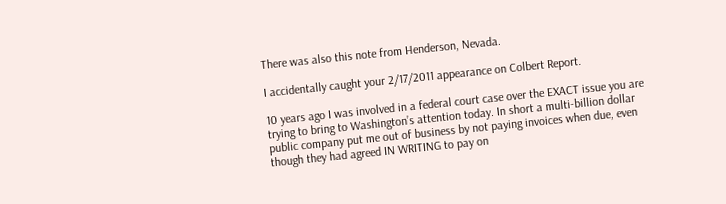There was also this note from Henderson, Nevada.

I accidentally caught your 2/17/2011 appearance on Colbert Report.

10 years ago I was involved in a federal court case over the EXACT issue you are trying to bring to Washington’s attention today. In short a multi-billion dollar public company put me out of business by not paying invoices when due, even though they had agreed IN WRITING to pay on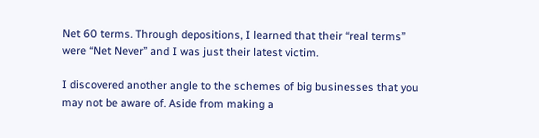Net 60 terms. Through depositions, I learned that their “real terms” were “Net Never” and I was just their latest victim.

I discovered another angle to the schemes of big businesses that you may not be aware of. Aside from making a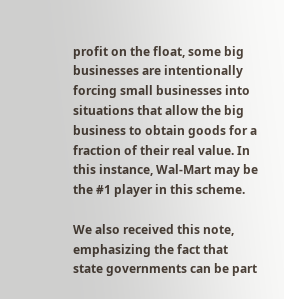profit on the float, some big businesses are intentionally forcing small businesses into situations that allow the big business to obtain goods for a fraction of their real value. In this instance, Wal-Mart may be the #1 player in this scheme.

We also received this note, emphasizing the fact that state governments can be part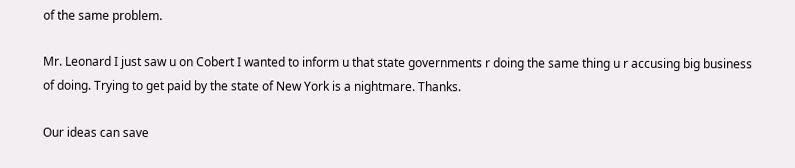of the same problem.

Mr. Leonard I just saw u on Cobert I wanted to inform u that state governments r doing the same thing u r accusing big business of doing. Trying to get paid by the state of New York is a nightmare. Thanks.

Our ideas can save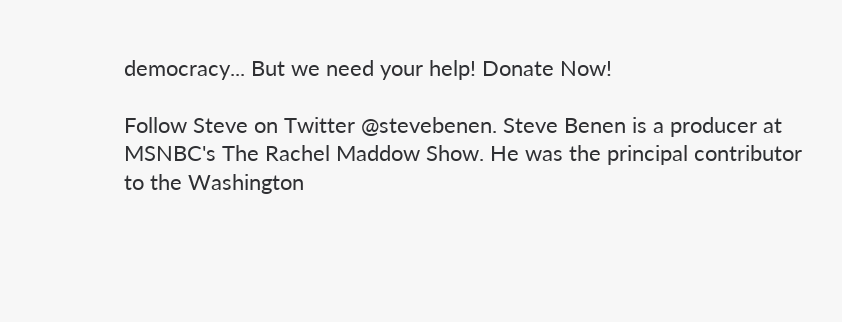democracy... But we need your help! Donate Now!

Follow Steve on Twitter @stevebenen. Steve Benen is a producer at MSNBC's The Rachel Maddow Show. He was the principal contributor to the Washington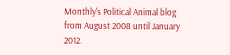Monthly's Political Animal blog from August 2008 until January 2012.